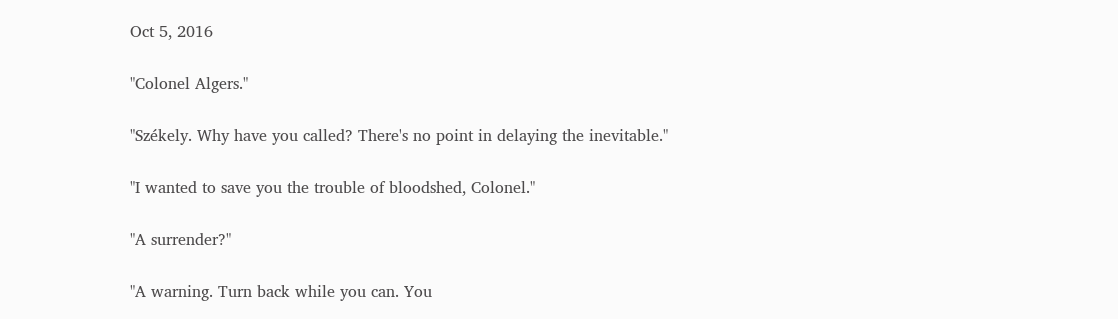Oct 5, 2016

"Colonel Algers."

"Székely. Why have you called? There's no point in delaying the inevitable."

"I wanted to save you the trouble of bloodshed, Colonel."

"A surrender?"

"A warning. Turn back while you can. You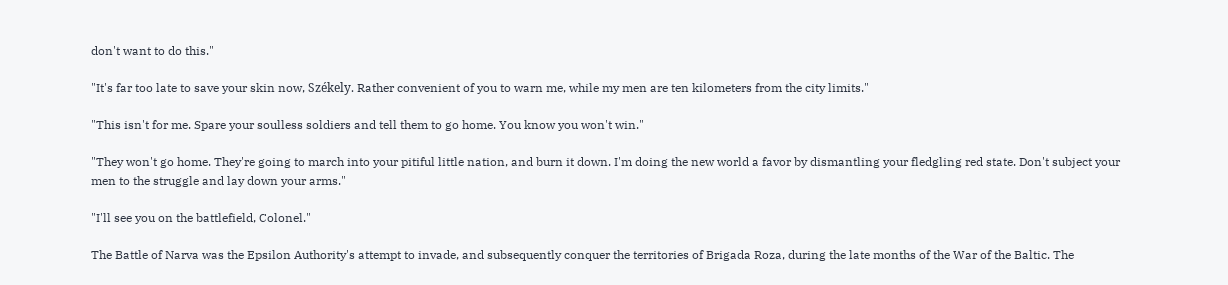don't want to do this."

"It's far too late to save your skin now, Székely. Rather convenient of you to warn me, while my men are ten kilometers from the city limits."

"This isn't for me. Spare your soulless soldiers and tell them to go home. You know you won't win."

"They won't go home. They're going to march into your pitiful little nation, and burn it down. I'm doing the new world a favor by dismantling your fledgling red state. Don't subject your men to the struggle and lay down your arms."

"I'll see you on the battlefield, Colonel."

The Battle of Narva was the Epsilon Authority's attempt to invade, and subsequently conquer the territories of Brigada Roza, during the late months of the War of the Baltic. The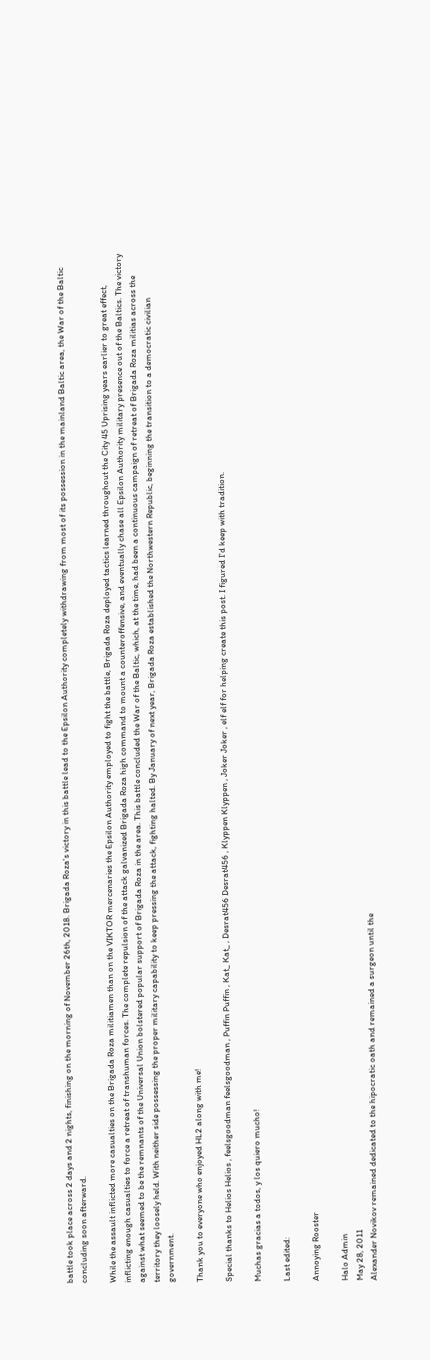battle took place across 2 days and 2 nights, finishing on the morning of November 26th, 2018. Brigada Roza's victory in this battle lead to the Epsilon Authority completely withdrawing from most of its possession in the mainland Baltic area, the War of the Baltic concluding soon afterward.

While the assault inflicted more casualties on the Brigada Roza militiamen than on the VIKTOR mercenaries the Epsilon Authority employed to fight the battle, Brigada Roza deployed tactics learned throughout the City 45 Uprising years earlier to great effect, inflicting enough casualties to force a retreat of transhuman forces. The complete repulsion of the attack galvanized Brigada Roza high command to mount a counteroffensive, and eventually chase all Epsilon Authority military presence out of the Baltics. The victory against what seemed to be the remnants of the Universal Union bolstered popular support of Brigada Roza in the area. This battle concluded the War of the Baltic, which, at the time, had been a continuous campaign of retreat of Brigada Roza militias across the territory they loosely held. With neither side possessing the proper military capability to keep pressing the attack, fighting halted. By January of next year, Brigada Roza established the Northwestern Republic, beginning the transition to a democratic civilian government.

Thank you to everyone who enjoyed HL2 along with me!

Special thanks to Helios Helios , feelsgoodman feelsgoodman , Puffin Puffin , Kat_ Kat_ , Desrat456 Desrat456 , Klyppen Klyppen , Joker Joker , elf elf for helping create this post. I figured I'd keep with tradition.

Muchas gracias a todos, y los quiero mucho!

Last edited:

Annoying Rooster

Halo Admin
May 28, 2011
Alexander Novikov remained dedicated to the hipocratic oath and remained a surgeon until the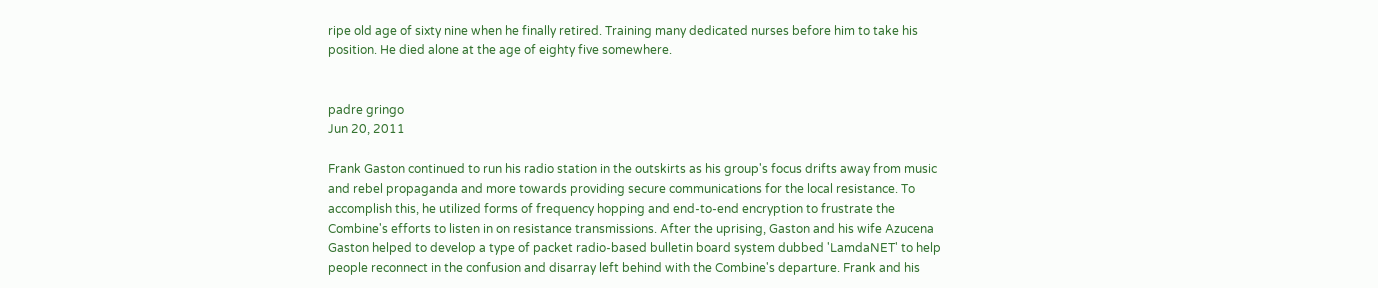ripe old age of sixty nine when he finally retired. Training many dedicated nurses before him to take his position. He died alone at the age of eighty five somewhere.


padre gringo
Jun 20, 2011

Frank Gaston continued to run his radio station in the outskirts as his group's focus drifts away from music and rebel propaganda and more towards providing secure communications for the local resistance. To accomplish this, he utilized forms of frequency hopping and end-to-end encryption to frustrate the Combine's efforts to listen in on resistance transmissions. After the uprising, Gaston and his wife Azucena Gaston helped to develop a type of packet radio-based bulletin board system dubbed 'LamdaNET' to help people reconnect in the confusion and disarray left behind with the Combine's departure. Frank and his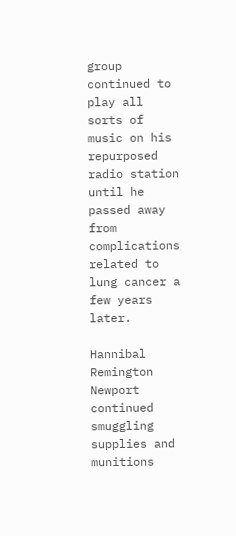group continued to play all sorts of music on his repurposed radio station until he passed away from complications related to lung cancer a few years later.

Hannibal Remington Newport continued smuggling supplies and munitions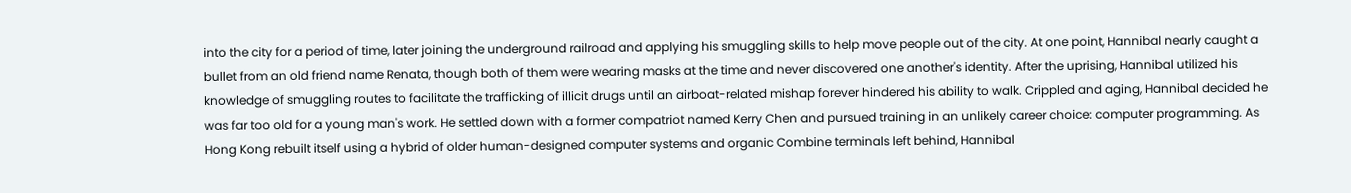into the city for a period of time, later joining the underground railroad and applying his smuggling skills to help move people out of the city. At one point, Hannibal nearly caught a bullet from an old friend name Renata, though both of them were wearing masks at the time and never discovered one another's identity. After the uprising, Hannibal utilized his knowledge of smuggling routes to facilitate the trafficking of illicit drugs until an airboat-related mishap forever hindered his ability to walk. Crippled and aging, Hannibal decided he was far too old for a young man's work. He settled down with a former compatriot named Kerry Chen and pursued training in an unlikely career choice: computer programming. As Hong Kong rebuilt itself using a hybrid of older human-designed computer systems and organic Combine terminals left behind, Hannibal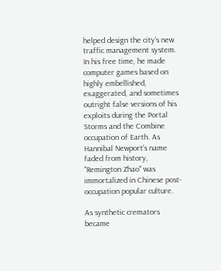helped design the city's new traffic management system. In his free time, he made computer games based on highly embellished, exaggerated, and sometimes outright false versions of his exploits during the Portal Storms and the Combine occupation of Earth. As Hannibal Newport's name faded from history, "Remington Zhao" was immortalized in Chinese post-occupation popular culture.

As synthetic cremators became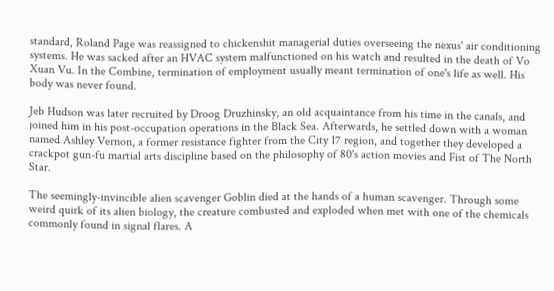standard, Roland Page was reassigned to chickenshit managerial duties overseeing the nexus' air conditioning systems. He was sacked after an HVAC system malfunctioned on his watch and resulted in the death of Vo Xuan Vu. In the Combine, termination of employment usually meant termination of one's life as well. His body was never found.

Jeb Hudson was later recruited by Droog Druzhinsky, an old acquaintance from his time in the canals, and joined him in his post-occupation operations in the Black Sea. Afterwards, he settled down with a woman named Ashley Vernon, a former resistance fighter from the City 17 region, and together they developed a crackpot gun-fu martial arts discipline based on the philosophy of 80's action movies and Fist of The North Star.

The seemingly-invincible alien scavenger Goblin died at the hands of a human scavenger. Through some weird quirk of its alien biology, the creature combusted and exploded when met with one of the chemicals commonly found in signal flares. A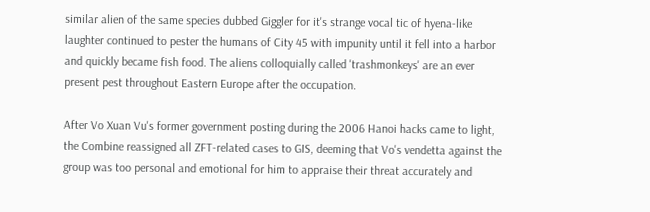similar alien of the same species dubbed Giggler for it's strange vocal tic of hyena-like laughter continued to pester the humans of City 45 with impunity until it fell into a harbor and quickly became fish food. The aliens colloquially called 'trashmonkeys' are an ever present pest throughout Eastern Europe after the occupation.

After Vo Xuan Vu's former government posting during the 2006 Hanoi hacks came to light, the Combine reassigned all ZFT-related cases to GIS, deeming that Vo's vendetta against the group was too personal and emotional for him to appraise their threat accurately and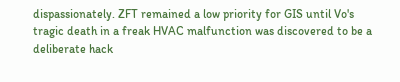dispassionately. ZFT remained a low priority for GIS until Vo's tragic death in a freak HVAC malfunction was discovered to be a deliberate hack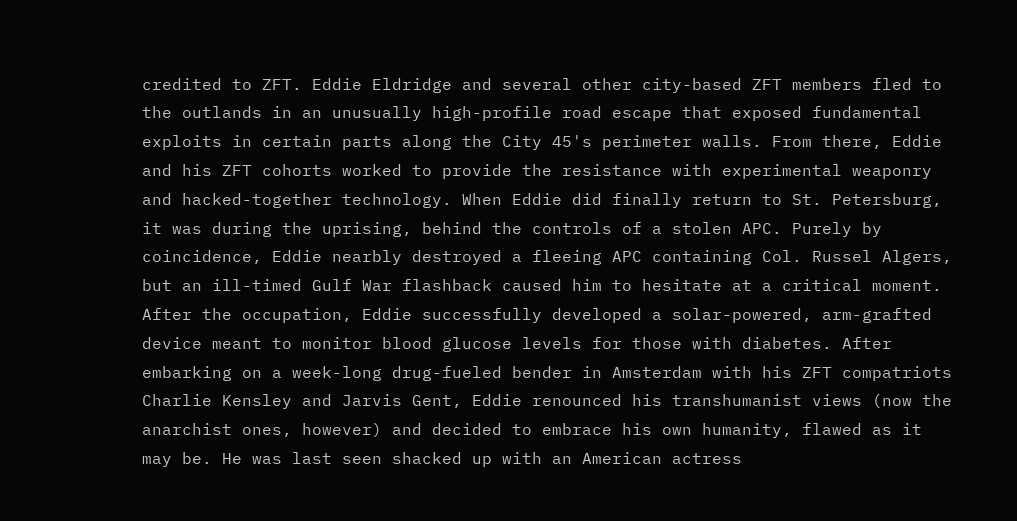credited to ZFT. Eddie Eldridge and several other city-based ZFT members fled to the outlands in an unusually high-profile road escape that exposed fundamental exploits in certain parts along the City 45's perimeter walls. From there, Eddie and his ZFT cohorts worked to provide the resistance with experimental weaponry and hacked-together technology. When Eddie did finally return to St. Petersburg, it was during the uprising, behind the controls of a stolen APC. Purely by coincidence, Eddie nearbly destroyed a fleeing APC containing Col. Russel Algers, but an ill-timed Gulf War flashback caused him to hesitate at a critical moment. After the occupation, Eddie successfully developed a solar-powered, arm-grafted device meant to monitor blood glucose levels for those with diabetes. After embarking on a week-long drug-fueled bender in Amsterdam with his ZFT compatriots Charlie Kensley and Jarvis Gent, Eddie renounced his transhumanist views (now the anarchist ones, however) and decided to embrace his own humanity, flawed as it may be. He was last seen shacked up with an American actress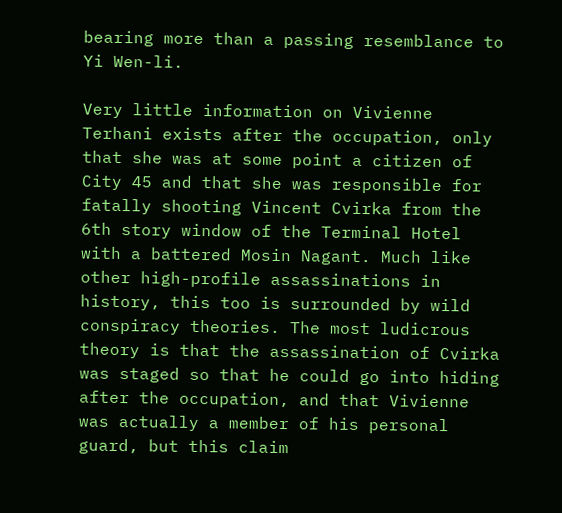bearing more than a passing resemblance to Yi Wen-li.

Very little information on Vivienne Terhani exists after the occupation, only that she was at some point a citizen of City 45 and that she was responsible for fatally shooting Vincent Cvirka from the 6th story window of the Terminal Hotel with a battered Mosin Nagant. Much like other high-profile assassinations in history, this too is surrounded by wild conspiracy theories. The most ludicrous theory is that the assassination of Cvirka was staged so that he could go into hiding after the occupation, and that Vivienne was actually a member of his personal guard, but this claim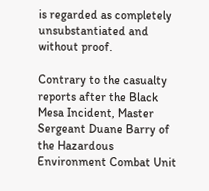is regarded as completely unsubstantiated and without proof.

Contrary to the casualty reports after the Black Mesa Incident, Master Sergeant Duane Barry of the Hazardous Environment Combat Unit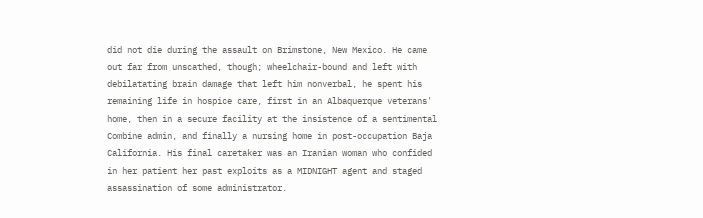did not die during the assault on Brimstone, New Mexico. He came out far from unscathed, though; wheelchair-bound and left with debilatating brain damage that left him nonverbal, he spent his remaining life in hospice care, first in an Albaquerque veterans' home, then in a secure facility at the insistence of a sentimental Combine admin, and finally a nursing home in post-occupation Baja California. His final caretaker was an Iranian woman who confided in her patient her past exploits as a MIDNIGHT agent and staged assassination of some administrator.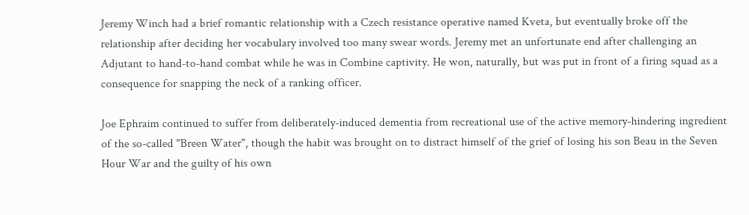Jeremy Winch had a brief romantic relationship with a Czech resistance operative named Kveta, but eventually broke off the relationship after deciding her vocabulary involved too many swear words. Jeremy met an unfortunate end after challenging an Adjutant to hand-to-hand combat while he was in Combine captivity. He won, naturally, but was put in front of a firing squad as a consequence for snapping the neck of a ranking officer.

Joe Ephraim continued to suffer from deliberately-induced dementia from recreational use of the active memory-hindering ingredient of the so-called "Breen Water", though the habit was brought on to distract himself of the grief of losing his son Beau in the Seven Hour War and the guilty of his own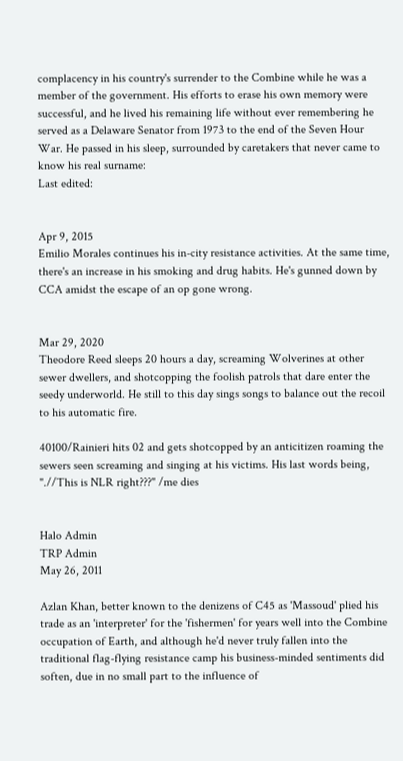complacency in his country's surrender to the Combine while he was a member of the government. His efforts to erase his own memory were successful, and he lived his remaining life without ever remembering he served as a Delaware Senator from 1973 to the end of the Seven Hour War. He passed in his sleep, surrounded by caretakers that never came to know his real surname:
Last edited:


Apr 9, 2015
Emilio Morales continues his in-city resistance activities. At the same time, there's an increase in his smoking and drug habits. He's gunned down by CCA amidst the escape of an op gone wrong.


Mar 29, 2020
Theodore Reed sleeps 20 hours a day, screaming Wolverines at other sewer dwellers, and shotcopping the foolish patrols that dare enter the seedy underworld. He still to this day sings songs to balance out the recoil to his automatic fire.

40100/Rainieri hits 02 and gets shotcopped by an anticitizen roaming the sewers seen screaming and singing at his victims. His last words being, ".//This is NLR right???" /me dies


Halo Admin
TRP Admin
May 26, 2011

Azlan Khan, better known to the denizens of C45 as 'Massoud' plied his trade as an 'interpreter' for the 'fishermen' for years well into the Combine occupation of Earth, and although he'd never truly fallen into the traditional flag-flying resistance camp his business-minded sentiments did soften, due in no small part to the influence of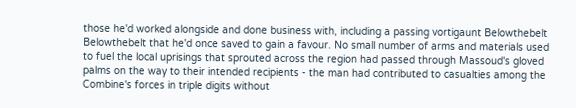those he'd worked alongside and done business with, including a passing vortigaunt Belowthebelt Belowthebelt that he'd once saved to gain a favour. No small number of arms and materials used to fuel the local uprisings that sprouted across the region had passed through Massoud's gloved palms on the way to their intended recipients - the man had contributed to casualties among the Combine's forces in triple digits without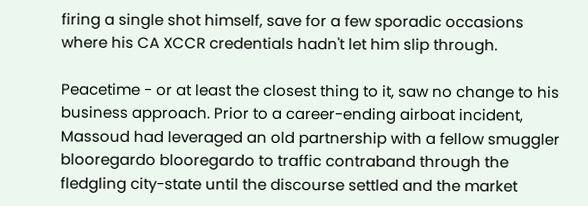firing a single shot himself, save for a few sporadic occasions where his CA XCCR credentials hadn't let him slip through.

Peacetime - or at least the closest thing to it, saw no change to his business approach. Prior to a career-ending airboat incident, Massoud had leveraged an old partnership with a fellow smuggler blooregardo blooregardo to traffic contraband through the fledgling city-state until the discourse settled and the market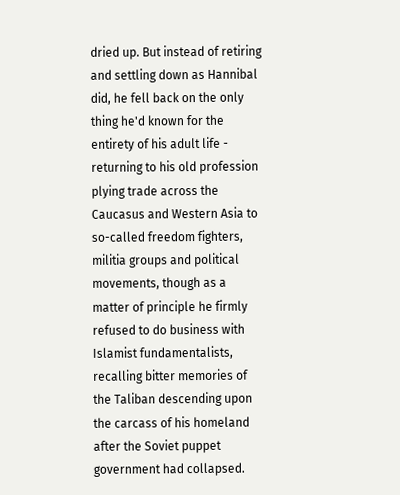dried up. But instead of retiring and settling down as Hannibal did, he fell back on the only thing he'd known for the entirety of his adult life - returning to his old profession plying trade across the Caucasus and Western Asia to so-called freedom fighters, militia groups and political movements, though as a matter of principle he firmly refused to do business with Islamist fundamentalists, recalling bitter memories of the Taliban descending upon the carcass of his homeland after the Soviet puppet government had collapsed.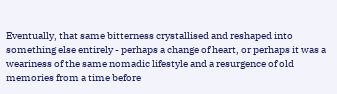Eventually, that same bitterness crystallised and reshaped into something else entirely - perhaps a change of heart, or perhaps it was a weariness of the same nomadic lifestyle and a resurgence of old memories from a time before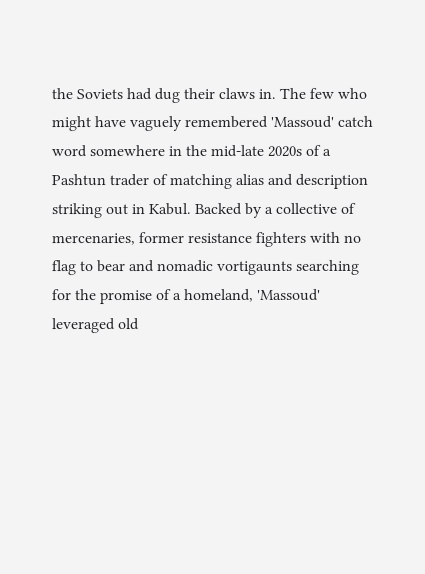the Soviets had dug their claws in. The few who might have vaguely remembered 'Massoud' catch word somewhere in the mid-late 2020s of a Pashtun trader of matching alias and description striking out in Kabul. Backed by a collective of mercenaries, former resistance fighters with no flag to bear and nomadic vortigaunts searching for the promise of a homeland, 'Massoud' leveraged old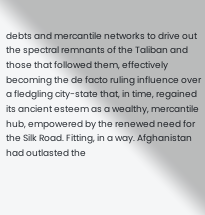debts and mercantile networks to drive out the spectral remnants of the Taliban and those that followed them, effectively becoming the de facto ruling influence over a fledgling city-state that, in time, regained its ancient esteem as a wealthy, mercantile hub, empowered by the renewed need for the Silk Road. Fitting, in a way. Afghanistan had outlasted the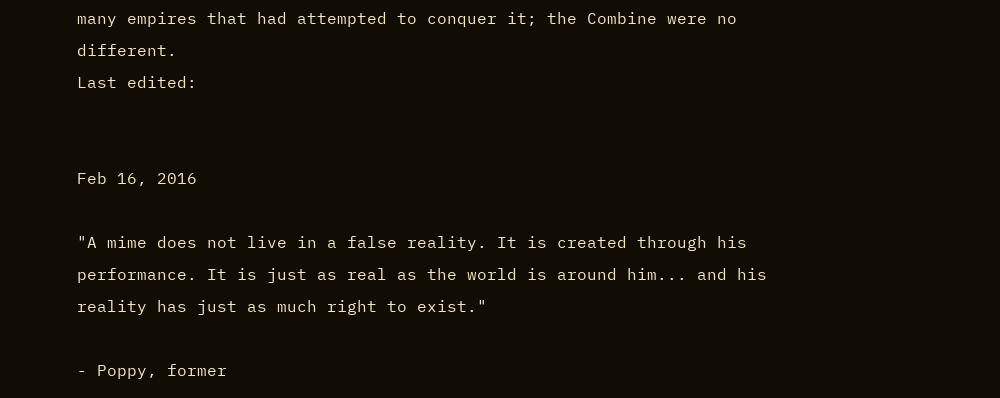many empires that had attempted to conquer it; the Combine were no different.
Last edited:


Feb 16, 2016

"A mime does not live in a false reality. It is created through his performance. It is just as real as the world is around him... and his reality has just as much right to exist."

- Poppy, former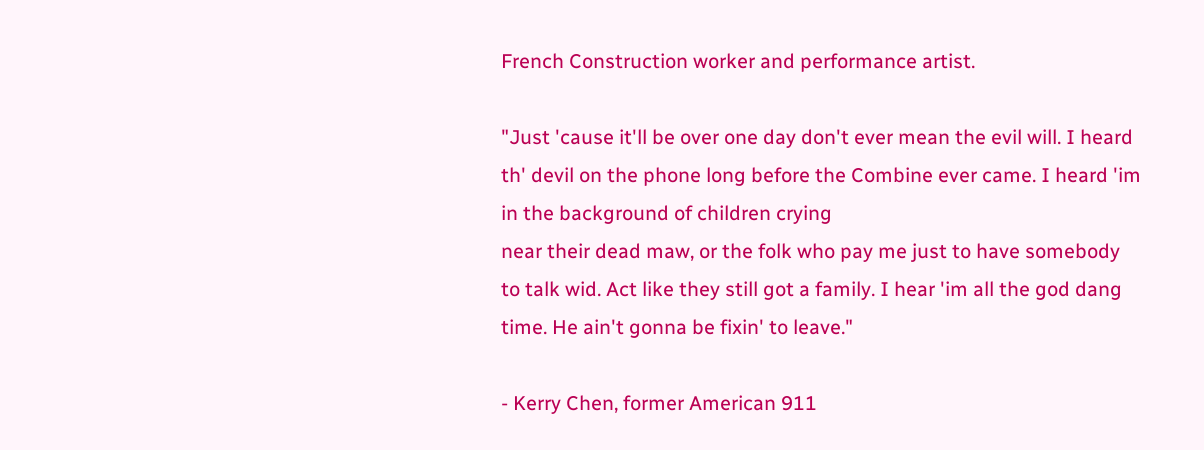French Construction worker and performance artist.

"Just 'cause it'll be over one day don't ever mean the evil will. I heard th' devil on the phone long before the Combine ever came. I heard 'im in the background of children crying
near their dead maw, or the folk who pay me just to have somebody to talk wid. Act like they still got a family. I hear 'im all the god dang time. He ain't gonna be fixin' to leave."

- Kerry Chen, former American 911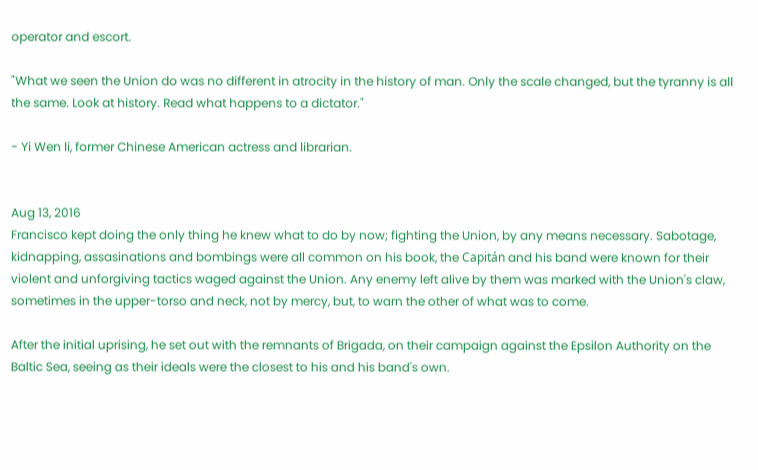operator and escort.

"What we seen the Union do was no different in atrocity in the history of man. Only the scale changed, but the tyranny is all the same. Look at history. Read what happens to a dictator."

- Yi Wen li, former Chinese American actress and librarian.


Aug 13, 2016
Francisco kept doing the only thing he knew what to do by now; fighting the Union, by any means necessary. Sabotage, kidnapping, assasinations and bombings were all common on his book, the Capitán and his band were known for their violent and unforgiving tactics waged against the Union. Any enemy left alive by them was marked with the Union's claw, sometimes in the upper-torso and neck, not by mercy, but, to warn the other of what was to come.

After the initial uprising, he set out with the remnants of Brigada, on their campaign against the Epsilon Authority on the Baltic Sea, seeing as their ideals were the closest to his and his band's own.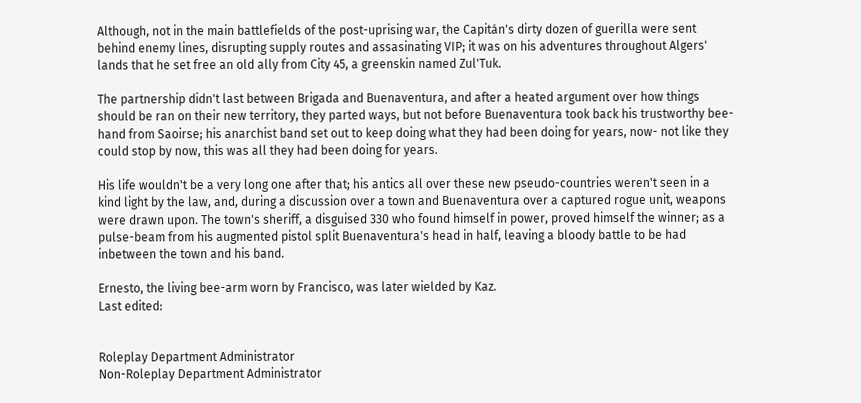Although, not in the main battlefields of the post-uprising war, the Capitán's dirty dozen of guerilla were sent behind enemy lines, disrupting supply routes and assasinating VIP; it was on his adventures throughout Algers' lands that he set free an old ally from City 45, a greenskin named Zul'Tuk.

The partnership didn't last between Brigada and Buenaventura, and after a heated argument over how things should be ran on their new territory, they parted ways, but not before Buenaventura took back his trustworthy bee-hand from Saoirse; his anarchist band set out to keep doing what they had been doing for years, now- not like they could stop by now, this was all they had been doing for years.

His life wouldn't be a very long one after that; his antics all over these new pseudo-countries weren't seen in a kind light by the law, and, during a discussion over a town and Buenaventura over a captured rogue unit, weapons were drawn upon. The town's sheriff, a disguised 330 who found himself in power, proved himself the winner; as a pulse-beam from his augmented pistol split Buenaventura's head in half, leaving a bloody battle to be had inbetween the town and his band.

Ernesto, the living bee-arm worn by Francisco, was later wielded by Kaz.
Last edited:


Roleplay Department Administrator
Non-Roleplay Department Administrator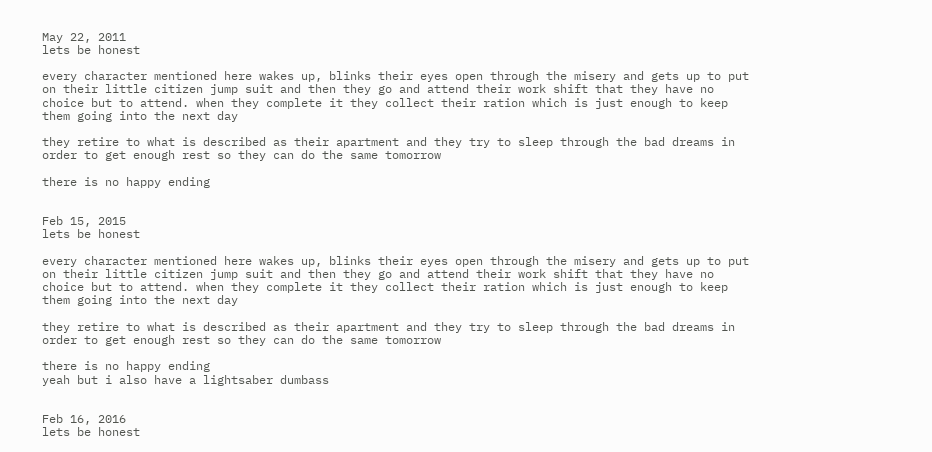May 22, 2011
lets be honest

every character mentioned here wakes up, blinks their eyes open through the misery and gets up to put on their little citizen jump suit and then they go and attend their work shift that they have no choice but to attend. when they complete it they collect their ration which is just enough to keep them going into the next day

they retire to what is described as their apartment and they try to sleep through the bad dreams in order to get enough rest so they can do the same tomorrow

there is no happy ending


Feb 15, 2015
lets be honest

every character mentioned here wakes up, blinks their eyes open through the misery and gets up to put on their little citizen jump suit and then they go and attend their work shift that they have no choice but to attend. when they complete it they collect their ration which is just enough to keep them going into the next day

they retire to what is described as their apartment and they try to sleep through the bad dreams in order to get enough rest so they can do the same tomorrow

there is no happy ending
yeah but i also have a lightsaber dumbass


Feb 16, 2016
lets be honest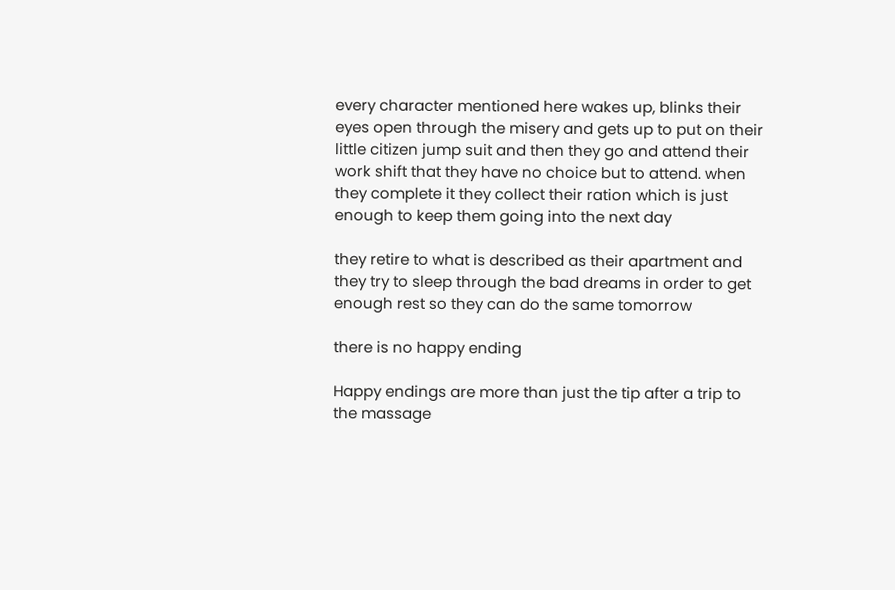every character mentioned here wakes up, blinks their eyes open through the misery and gets up to put on their little citizen jump suit and then they go and attend their work shift that they have no choice but to attend. when they complete it they collect their ration which is just enough to keep them going into the next day

they retire to what is described as their apartment and they try to sleep through the bad dreams in order to get enough rest so they can do the same tomorrow

there is no happy ending

Happy endings are more than just the tip after a trip to the massage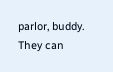parlor, buddy. They can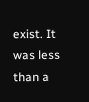exist. It was less than a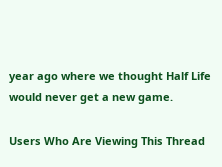year ago where we thought Half Life would never get a new game.

Users Who Are Viewing This Thread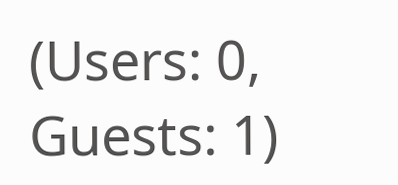(Users: 0, Guests: 1)